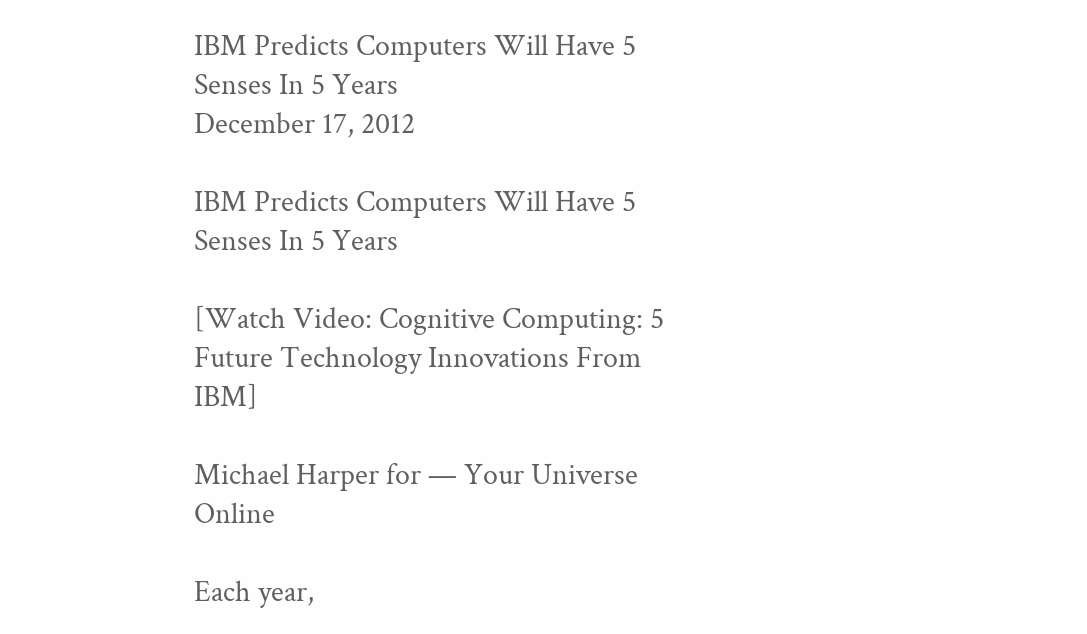IBM Predicts Computers Will Have 5 Senses In 5 Years
December 17, 2012

IBM Predicts Computers Will Have 5 Senses In 5 Years

[Watch Video: Cognitive Computing: 5 Future Technology Innovations From IBM]

Michael Harper for — Your Universe Online

Each year,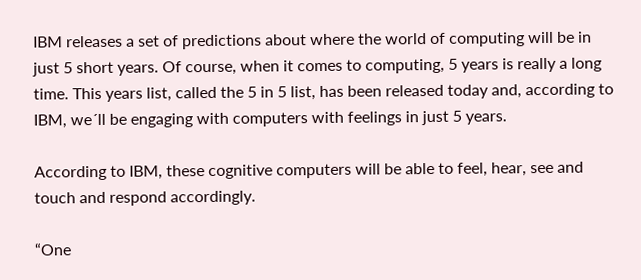IBM releases a set of predictions about where the world of computing will be in just 5 short years. Of course, when it comes to computing, 5 years is really a long time. This years list, called the 5 in 5 list, has been released today and, according to IBM, we´ll be engaging with computers with feelings in just 5 years.

According to IBM, these cognitive computers will be able to feel, hear, see and touch and respond accordingly.

“One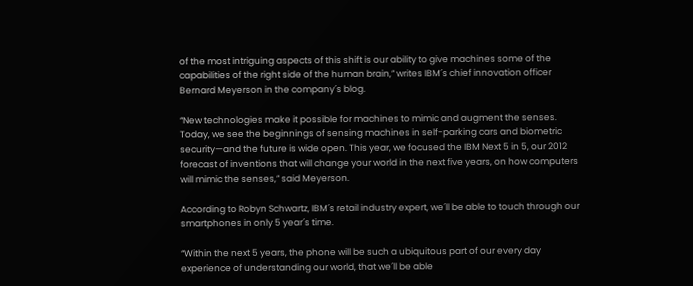of the most intriguing aspects of this shift is our ability to give machines some of the capabilities of the right side of the human brain,” writes IBM´s chief innovation officer Bernard Meyerson in the company´s blog.

“New technologies make it possible for machines to mimic and augment the senses. Today, we see the beginnings of sensing machines in self-parking cars and biometric security—and the future is wide open. This year, we focused the IBM Next 5 in 5, our 2012 forecast of inventions that will change your world in the next five years, on how computers will mimic the senses,” said Meyerson.

According to Robyn Schwartz, IBM´s retail industry expert, we´ll be able to touch through our smartphones in only 5 year´s time.

“Within the next 5 years, the phone will be such a ubiquitous part of our every day experience of understanding our world, that we´ll be able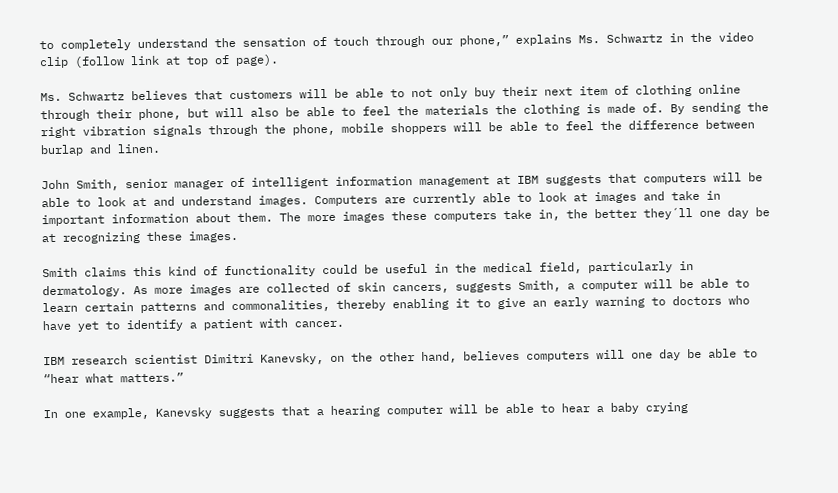to completely understand the sensation of touch through our phone,” explains Ms. Schwartz in the video clip (follow link at top of page).

Ms. Schwartz believes that customers will be able to not only buy their next item of clothing online through their phone, but will also be able to feel the materials the clothing is made of. By sending the right vibration signals through the phone, mobile shoppers will be able to feel the difference between burlap and linen.

John Smith, senior manager of intelligent information management at IBM suggests that computers will be able to look at and understand images. Computers are currently able to look at images and take in important information about them. The more images these computers take in, the better they´ll one day be at recognizing these images.

Smith claims this kind of functionality could be useful in the medical field, particularly in dermatology. As more images are collected of skin cancers, suggests Smith, a computer will be able to learn certain patterns and commonalities, thereby enabling it to give an early warning to doctors who have yet to identify a patient with cancer.

IBM research scientist Dimitri Kanevsky, on the other hand, believes computers will one day be able to “hear what matters.”

In one example, Kanevsky suggests that a hearing computer will be able to hear a baby crying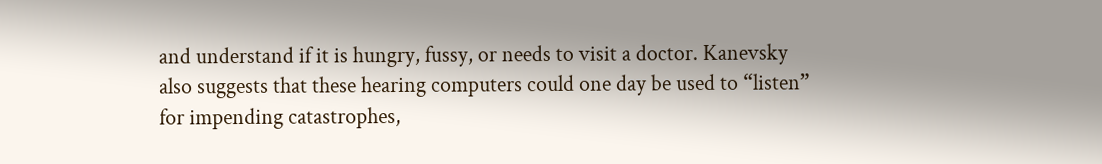and understand if it is hungry, fussy, or needs to visit a doctor. Kanevsky also suggests that these hearing computers could one day be used to “listen” for impending catastrophes,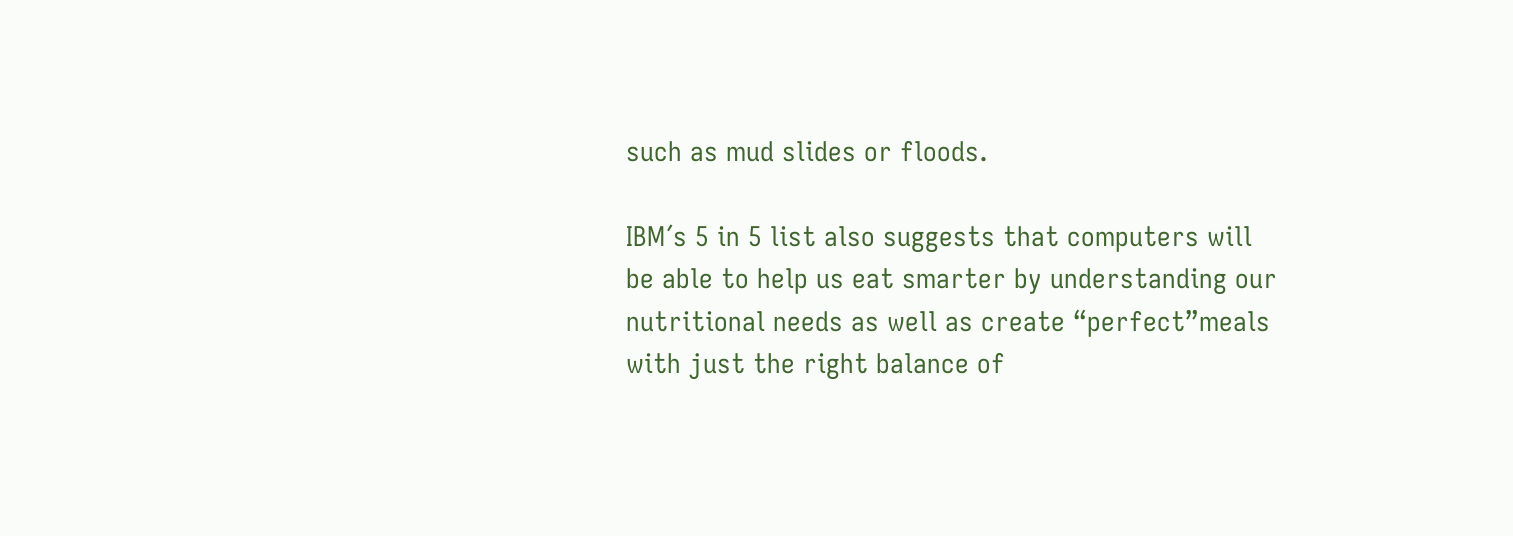such as mud slides or floods.

IBM´s 5 in 5 list also suggests that computers will be able to help us eat smarter by understanding our nutritional needs as well as create “perfect”meals with just the right balance of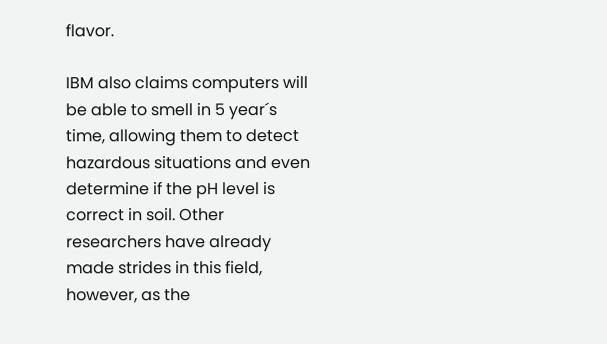flavor.

IBM also claims computers will be able to smell in 5 year´s time, allowing them to detect hazardous situations and even determine if the pH level is correct in soil. Other researchers have already made strides in this field, however, as the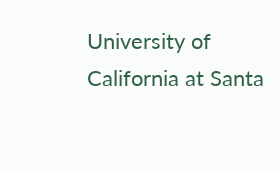University of California at Santa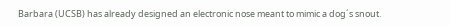Barbara (UCSB) has already designed an electronic nose meant to mimic a dog´s snout.